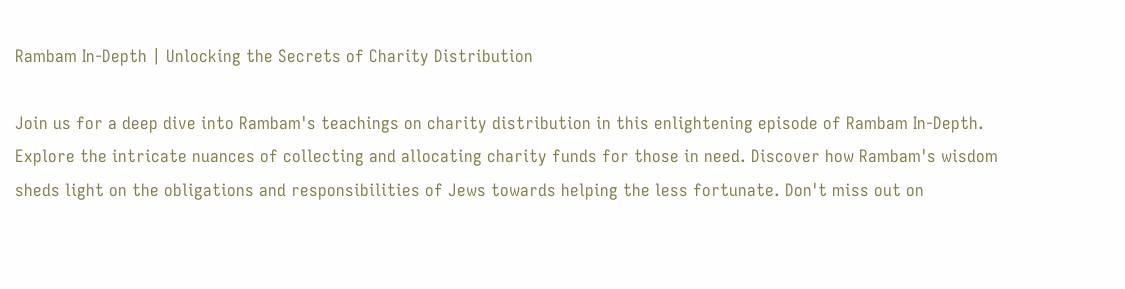Rambam In-Depth | Unlocking the Secrets of Charity Distribution

Join us for a deep dive into Rambam's teachings on charity distribution in this enlightening episode of Rambam In-Depth. Explore the intricate nuances of collecting and allocating charity funds for those in need. Discover how Rambam's wisdom sheds light on the obligations and responsibilities of Jews towards helping the less fortunate. Don't miss out on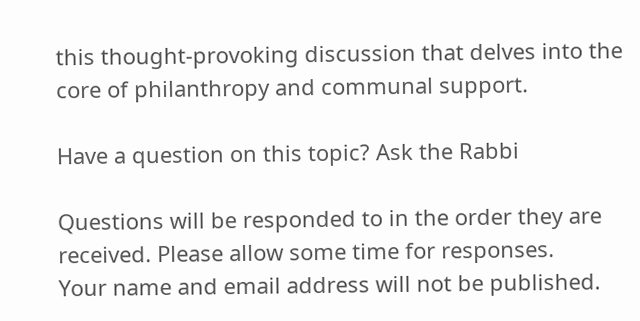this thought-provoking discussion that delves into the core of philanthropy and communal support.

Have a question on this topic? Ask the Rabbi

Questions will be responded to in the order they are received. Please allow some time for responses.
Your name and email address will not be published.